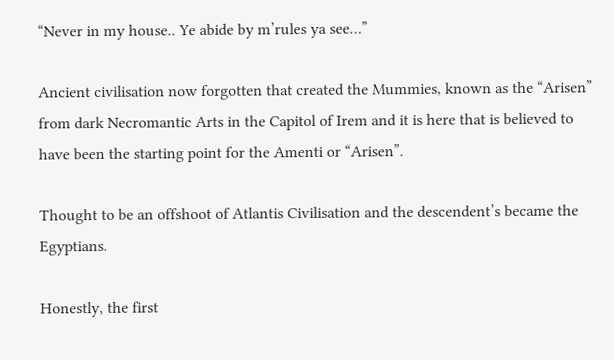“Never in my house.. Ye abide by m’rules ya see…”

Ancient civilisation now forgotten that created the Mummies, known as the “Arisen” from dark Necromantic Arts in the Capitol of Irem and it is here that is believed to have been the starting point for the Amenti or “Arisen”.

Thought to be an offshoot of Atlantis Civilisation and the descendent’s became the Egyptians.

Honestly, the first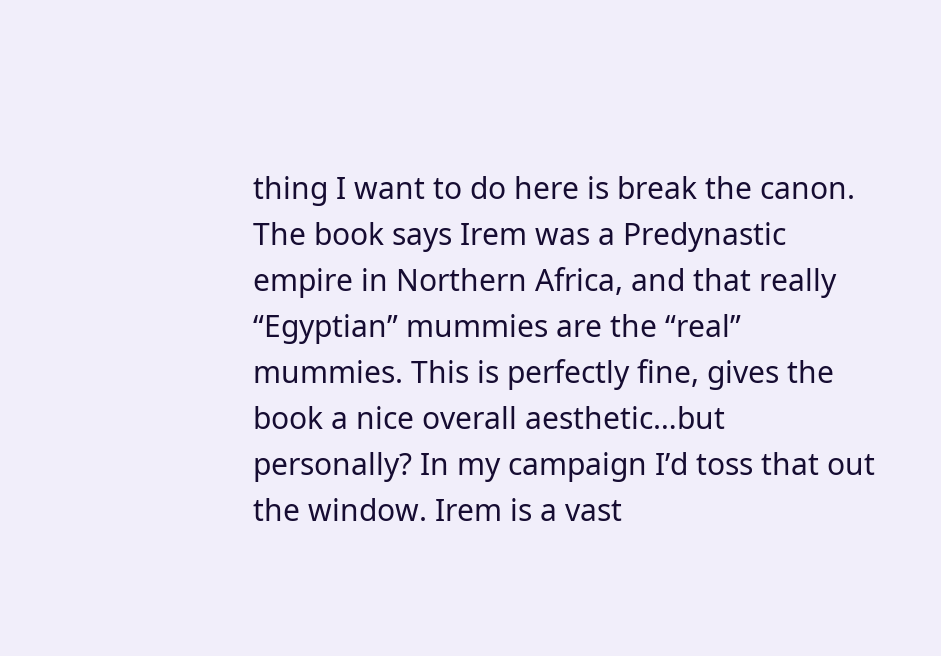thing I want to do here is break the canon. The book says Irem was a Predynastic empire in Northern Africa, and that really “Egyptian” mummies are the “real” mummies. This is perfectly fine, gives the book a nice overall aesthetic…but personally? In my campaign I’d toss that out the window. Irem is a vast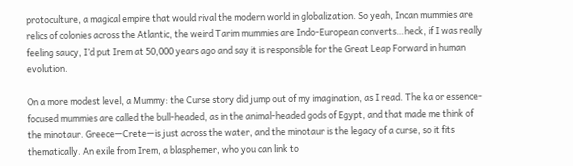protoculture, a magical empire that would rival the modern world in globalization. So yeah, Incan mummies are relics of colonies across the Atlantic, the weird Tarim mummies are Indo-European converts…heck, if I was really feeling saucy, I’d put Irem at 50,000 years ago and say it is responsible for the Great Leap Forward in human evolution.

On a more modest level, a Mummy: the Curse story did jump out of my imagination, as I read. The ka or essence-focused mummies are called the bull-headed, as in the animal-headed gods of Egypt, and that made me think of the minotaur. Greece—Crete—is just across the water, and the minotaur is the legacy of a curse, so it fits thematically. An exile from Irem, a blasphemer, who you can link to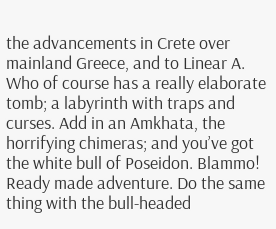the advancements in Crete over mainland Greece, and to Linear A. Who of course has a really elaborate tomb; a labyrinth with traps and curses. Add in an Amkhata, the horrifying chimeras; and you’ve got the white bull of Poseidon. Blammo! Ready made adventure. Do the same thing with the bull-headed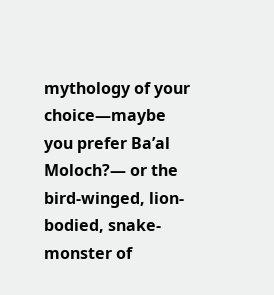mythology of your choice—maybe you prefer Ba’al Moloch?— or the bird-winged, lion-bodied, snake-monster of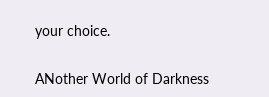your choice.


ANother World of Darkness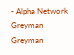- Alpha Network Greyman Greyman